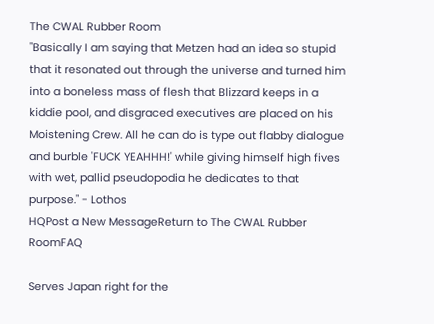The CWAL Rubber Room
"Basically I am saying that Metzen had an idea so stupid that it resonated out through the universe and turned him into a boneless mass of flesh that Blizzard keeps in a kiddie pool, and disgraced executives are placed on his Moistening Crew. All he can do is type out flabby dialogue and burble 'FUCK YEAHHH!' while giving himself high fives with wet, pallid pseudopodia he dedicates to that purpose." - Lothos
HQPost a New MessageReturn to The CWAL Rubber RoomFAQ

Serves Japan right for the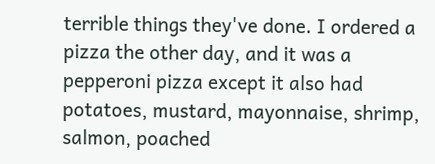terrible things they've done. I ordered a pizza the other day, and it was a pepperoni pizza except it also had potatoes, mustard, mayonnaise, shrimp, salmon, poached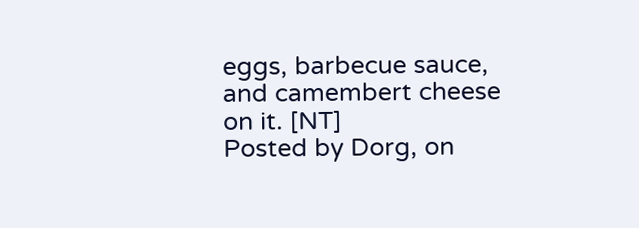eggs, barbecue sauce, and camembert cheese on it. [NT]
Posted by Dorg, on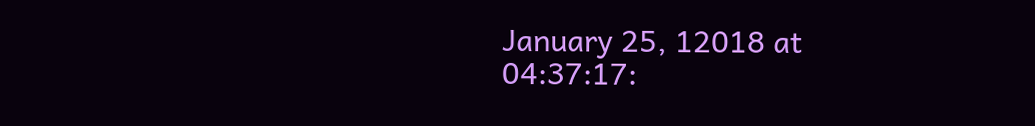January 25, 12018 at 04:37:17: